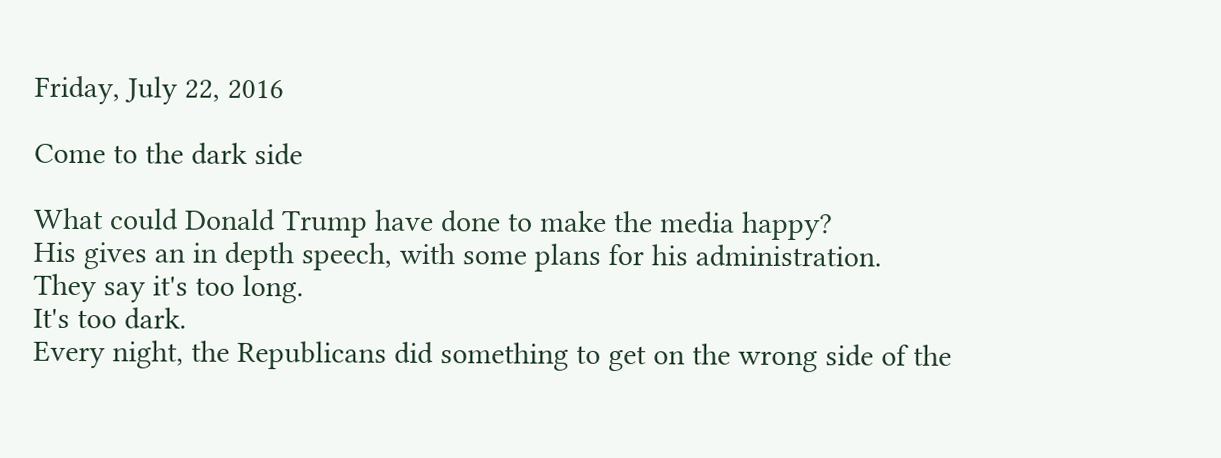Friday, July 22, 2016

Come to the dark side

What could Donald Trump have done to make the media happy?
His gives an in depth speech, with some plans for his administration.
They say it's too long.
It's too dark.
Every night, the Republicans did something to get on the wrong side of the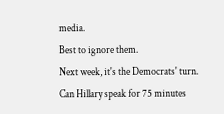media.
Best to ignore them.
Next week, it's the Democrats' turn.
Can Hillary speak for 75 minutes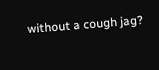without a cough jag?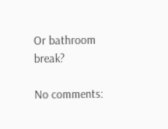Or bathroom break?

No comments: